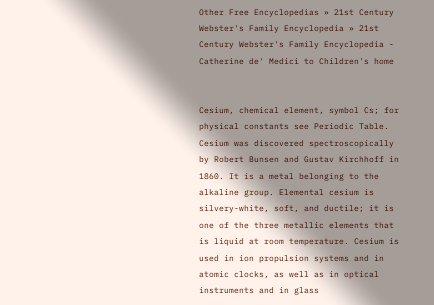Other Free Encyclopedias » 21st Century Webster's Family Encyclopedia » 21st Century Webster's Family Encyclopedia - Catherine de' Medici to Children's home


Cesium, chemical element, symbol Cs; for physical constants see Periodic Table. Cesium was discovered spectroscopically by Robert Bunsen and Gustav Kirchhoff in 1860. It is a metal belonging to the alkaline group. Elemental cesium is silvery-white, soft, and ductile; it is one of the three metallic elements that is liquid at room temperature. Cesium is used in ion propulsion systems and in atomic clocks, as well as in optical instruments and in glass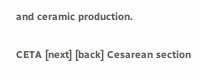and ceramic production.

CETA [next] [back] Cesarean section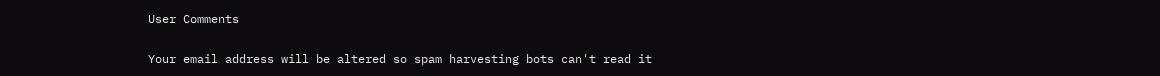User Comments

Your email address will be altered so spam harvesting bots can't read it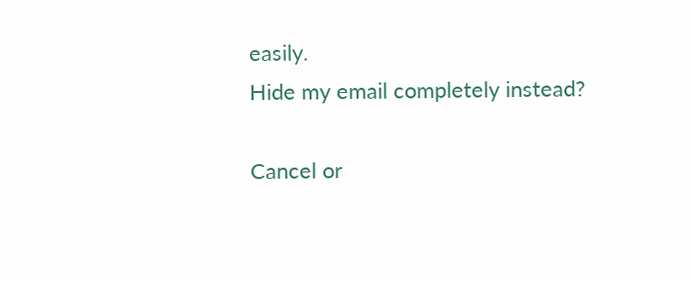easily.
Hide my email completely instead?

Cancel or